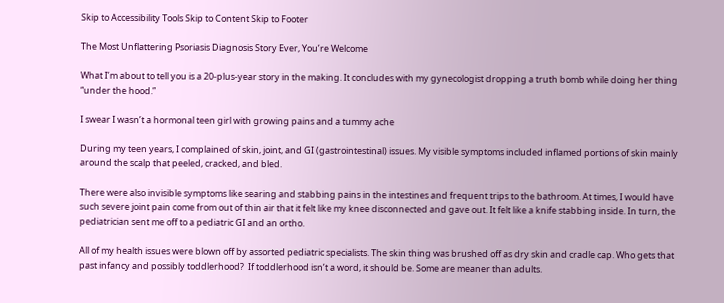Skip to Accessibility Tools Skip to Content Skip to Footer

The Most Unflattering Psoriasis Diagnosis Story Ever, You’re Welcome

What I’m about to tell you is a 20-plus-year story in the making. It concludes with my gynecologist dropping a truth bomb while doing her thing “under the hood.”

I swear I wasn’t a hormonal teen girl with growing pains and a tummy ache

During my teen years, I complained of skin, joint, and GI (gastrointestinal) issues. My visible symptoms included inflamed portions of skin mainly around the scalp that peeled, cracked, and bled.

There were also invisible symptoms like searing and stabbing pains in the intestines and frequent trips to the bathroom. At times, I would have such severe joint pain come from out of thin air that it felt like my knee disconnected and gave out. It felt like a knife stabbing inside. In turn, the pediatrician sent me off to a pediatric GI and an ortho.

All of my health issues were blown off by assorted pediatric specialists. The skin thing was brushed off as dry skin and cradle cap. Who gets that past infancy and possibly toddlerhood?  If toddlerhood isn’t a word, it should be. Some are meaner than adults.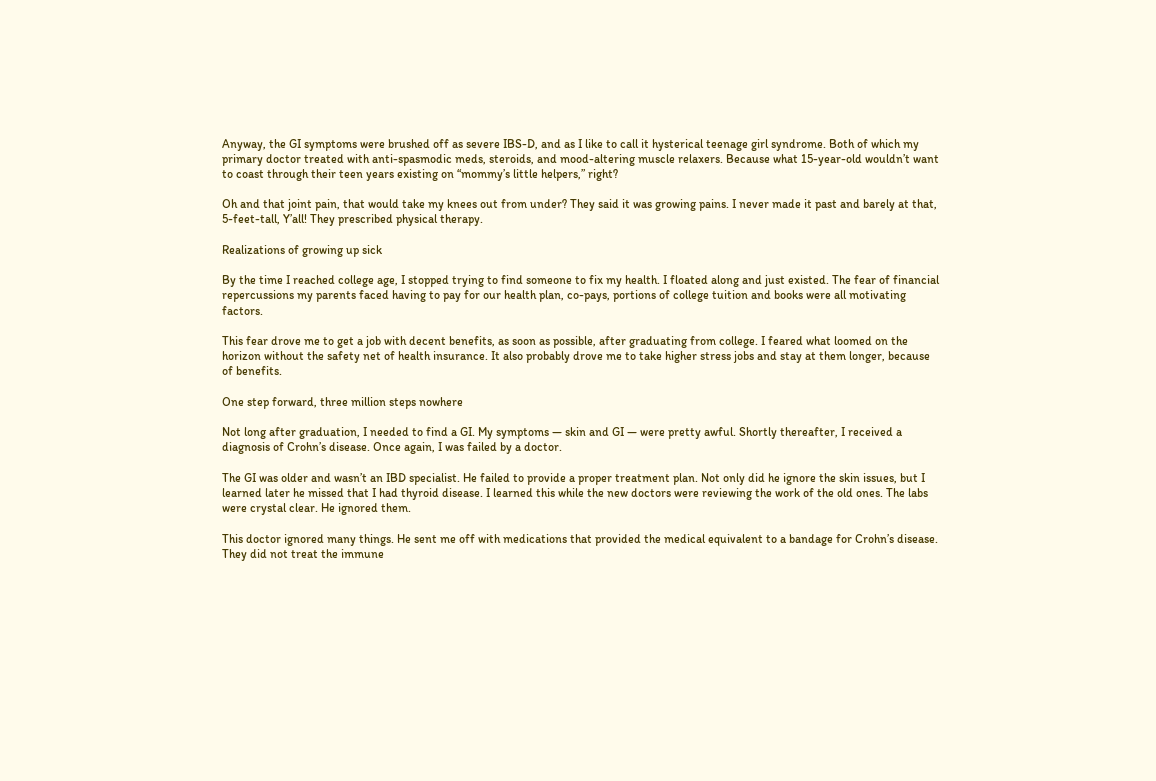Anyway, the GI symptoms were brushed off as severe IBS-D, and as I like to call it hysterical teenage girl syndrome. Both of which my primary doctor treated with anti-spasmodic meds, steroids, and mood-altering muscle relaxers. Because what 15-year-old wouldn’t want to coast through their teen years existing on “mommy’s little helpers,” right?

Oh and that joint pain, that would take my knees out from under? They said it was growing pains. I never made it past and barely at that, 5-feet-tall, Y’all! They prescribed physical therapy.

Realizations of growing up sick

By the time I reached college age, I stopped trying to find someone to fix my health. I floated along and just existed. The fear of financial repercussions my parents faced having to pay for our health plan, co-pays, portions of college tuition and books were all motivating factors.

This fear drove me to get a job with decent benefits, as soon as possible, after graduating from college. I feared what loomed on the horizon without the safety net of health insurance. It also probably drove me to take higher stress jobs and stay at them longer, because of benefits.

One step forward, three million steps nowhere

Not long after graduation, I needed to find a GI. My symptoms — skin and GI — were pretty awful. Shortly thereafter, I received a diagnosis of Crohn’s disease. Once again, I was failed by a doctor.

The GI was older and wasn’t an IBD specialist. He failed to provide a proper treatment plan. Not only did he ignore the skin issues, but I learned later he missed that I had thyroid disease. I learned this while the new doctors were reviewing the work of the old ones. The labs were crystal clear. He ignored them.

This doctor ignored many things. He sent me off with medications that provided the medical equivalent to a bandage for Crohn’s disease. They did not treat the immune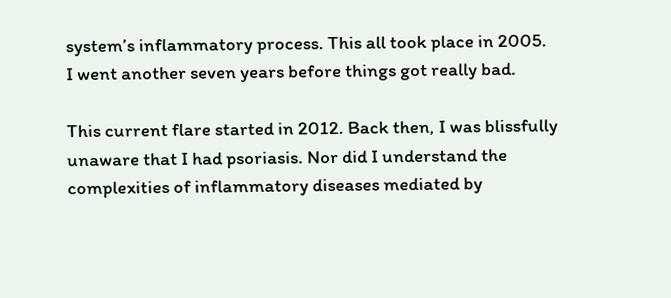system’s inflammatory process. This all took place in 2005. I went another seven years before things got really bad.

This current flare started in 2012. Back then, I was blissfully unaware that I had psoriasis. Nor did I understand the complexities of inflammatory diseases mediated by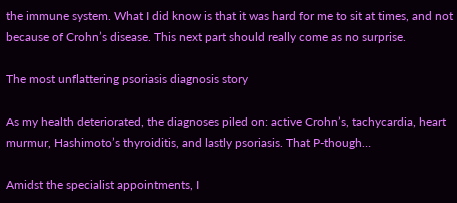the immune system. What I did know is that it was hard for me to sit at times, and not because of Crohn’s disease. This next part should really come as no surprise.

The most unflattering psoriasis diagnosis story

As my health deteriorated, the diagnoses piled on: active Crohn’s, tachycardia, heart murmur, Hashimoto’s thyroiditis, and lastly psoriasis. That P-though…

Amidst the specialist appointments, I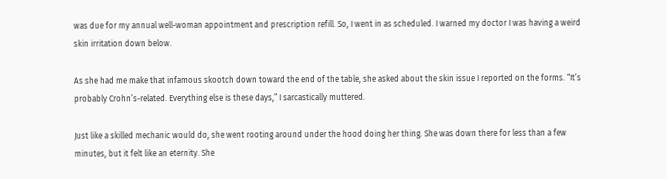was due for my annual well-woman appointment and prescription refill. So, I went in as scheduled. I warned my doctor I was having a weird skin irritation down below.

As she had me make that infamous skootch down toward the end of the table, she asked about the skin issue I reported on the forms. “It’s probably Crohn’s-related. Everything else is these days,” I sarcastically muttered.

Just like a skilled mechanic would do, she went rooting around under the hood doing her thing. She was down there for less than a few minutes, but it felt like an eternity. She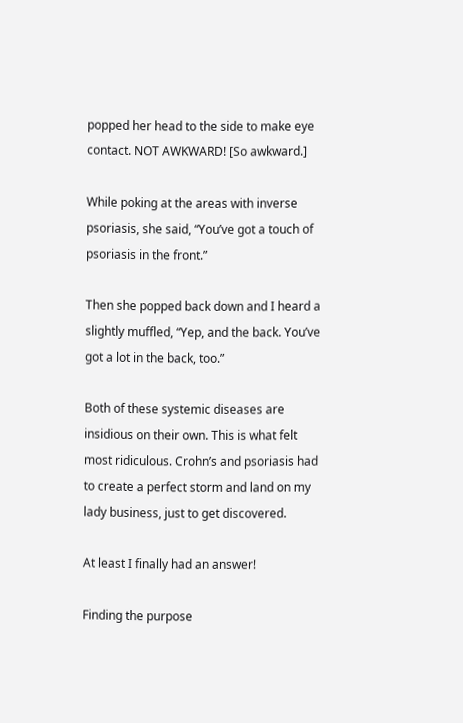popped her head to the side to make eye contact. NOT AWKWARD! [So awkward.]

While poking at the areas with inverse psoriasis, she said, “You’ve got a touch of psoriasis in the front.”

Then she popped back down and I heard a slightly muffled, “Yep, and the back. You’ve got a lot in the back, too.”

Both of these systemic diseases are insidious on their own. This is what felt most ridiculous. Crohn’s and psoriasis had to create a perfect storm and land on my lady business, just to get discovered.

At least I finally had an answer!

Finding the purpose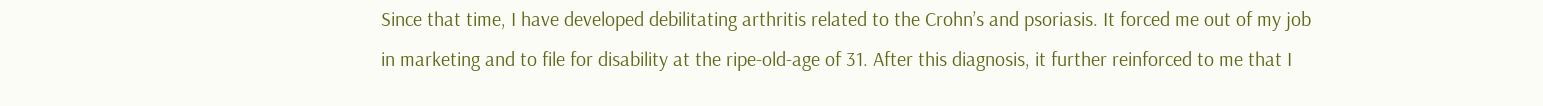Since that time, I have developed debilitating arthritis related to the Crohn’s and psoriasis. It forced me out of my job in marketing and to file for disability at the ripe-old-age of 31. After this diagnosis, it further reinforced to me that I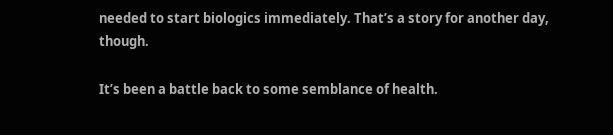needed to start biologics immediately. That’s a story for another day, though.

It’s been a battle back to some semblance of health.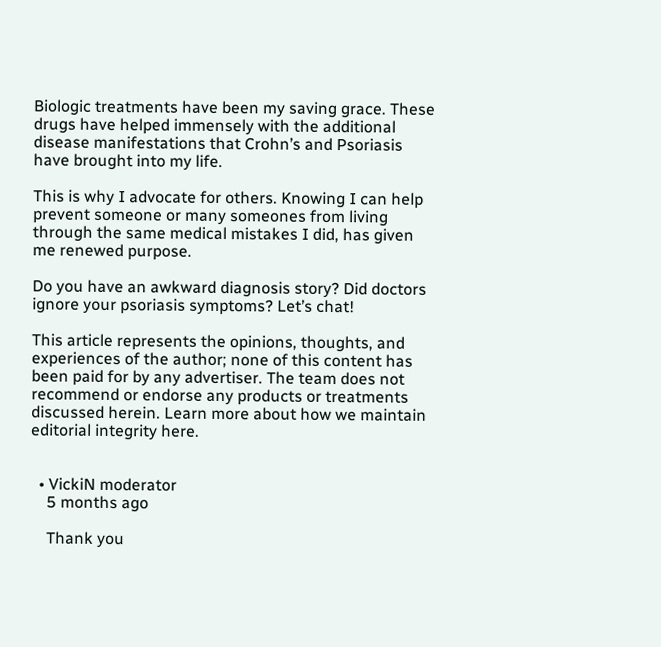Biologic treatments have been my saving grace. These drugs have helped immensely with the additional disease manifestations that Crohn’s and Psoriasis have brought into my life.

This is why I advocate for others. Knowing I can help prevent someone or many someones from living through the same medical mistakes I did, has given me renewed purpose.

Do you have an awkward diagnosis story? Did doctors ignore your psoriasis symptoms? Let’s chat!

This article represents the opinions, thoughts, and experiences of the author; none of this content has been paid for by any advertiser. The team does not recommend or endorse any products or treatments discussed herein. Learn more about how we maintain editorial integrity here.


  • VickiN moderator
    5 months ago

    Thank you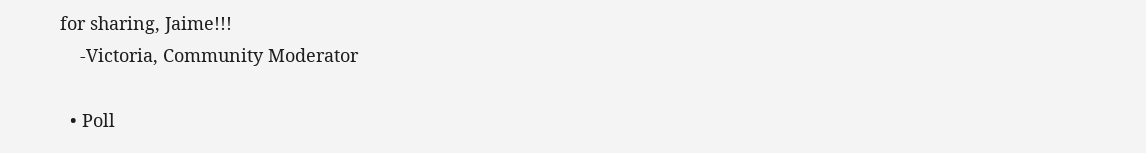for sharing, Jaime!!!
    -Victoria, Community Moderator

  • Poll